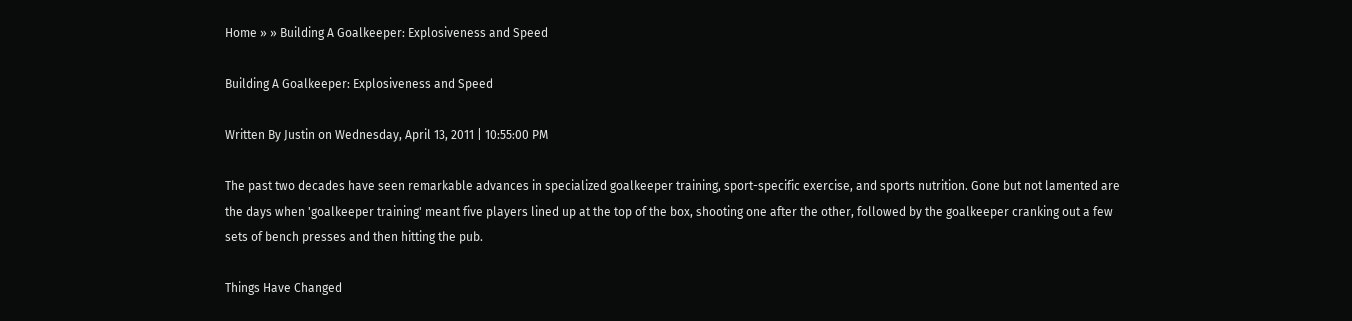Home » » Building A Goalkeeper: Explosiveness and Speed

Building A Goalkeeper: Explosiveness and Speed

Written By Justin on Wednesday, April 13, 2011 | 10:55:00 PM

The past two decades have seen remarkable advances in specialized goalkeeper training, sport-specific exercise, and sports nutrition. Gone but not lamented are the days when 'goalkeeper training' meant five players lined up at the top of the box, shooting one after the other, followed by the goalkeeper cranking out a few sets of bench presses and then hitting the pub.

Things Have Changed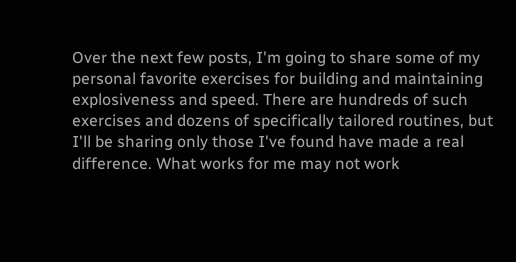Over the next few posts, I'm going to share some of my personal favorite exercises for building and maintaining explosiveness and speed. There are hundreds of such exercises and dozens of specifically tailored routines, but I'll be sharing only those I've found have made a real difference. What works for me may not work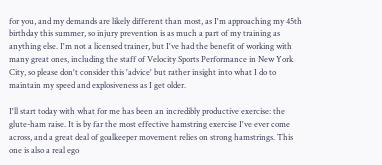for you, and my demands are likely different than most, as I'm approaching my 45th birthday this summer, so injury prevention is as much a part of my training as anything else. I'm not a licensed trainer, but I've had the benefit of working with many great ones, including the staff of Velocity Sports Performance in New York City, so please don't consider this 'advice' but rather insight into what I do to maintain my speed and explosiveness as I get older.

I'll start today with what for me has been an incredibly productive exercise: the glute-ham raise. It is by far the most effective hamstring exercise I've ever come across, and a great deal of goalkeeper movement relies on strong hamstrings. This one is also a real ego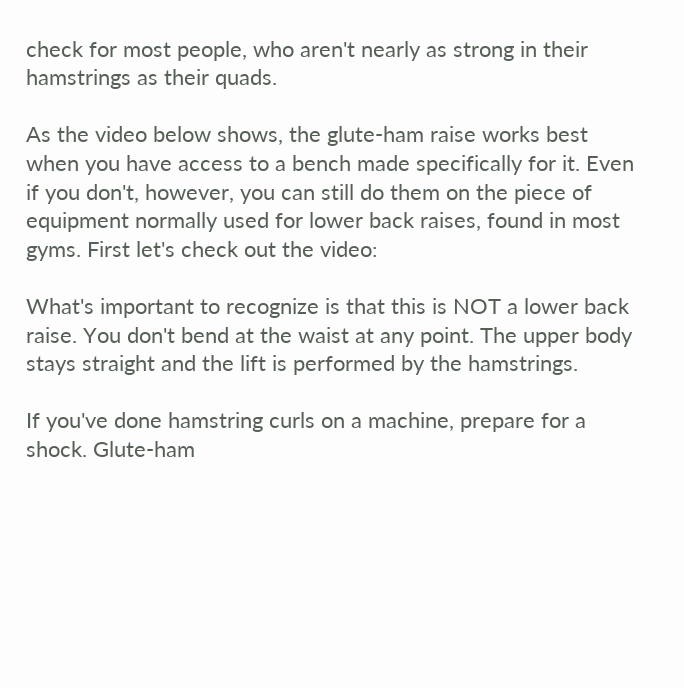check for most people, who aren't nearly as strong in their hamstrings as their quads.

As the video below shows, the glute-ham raise works best when you have access to a bench made specifically for it. Even if you don't, however, you can still do them on the piece of equipment normally used for lower back raises, found in most gyms. First let's check out the video:

What's important to recognize is that this is NOT a lower back raise. You don't bend at the waist at any point. The upper body stays straight and the lift is performed by the hamstrings.

If you've done hamstring curls on a machine, prepare for a shock. Glute-ham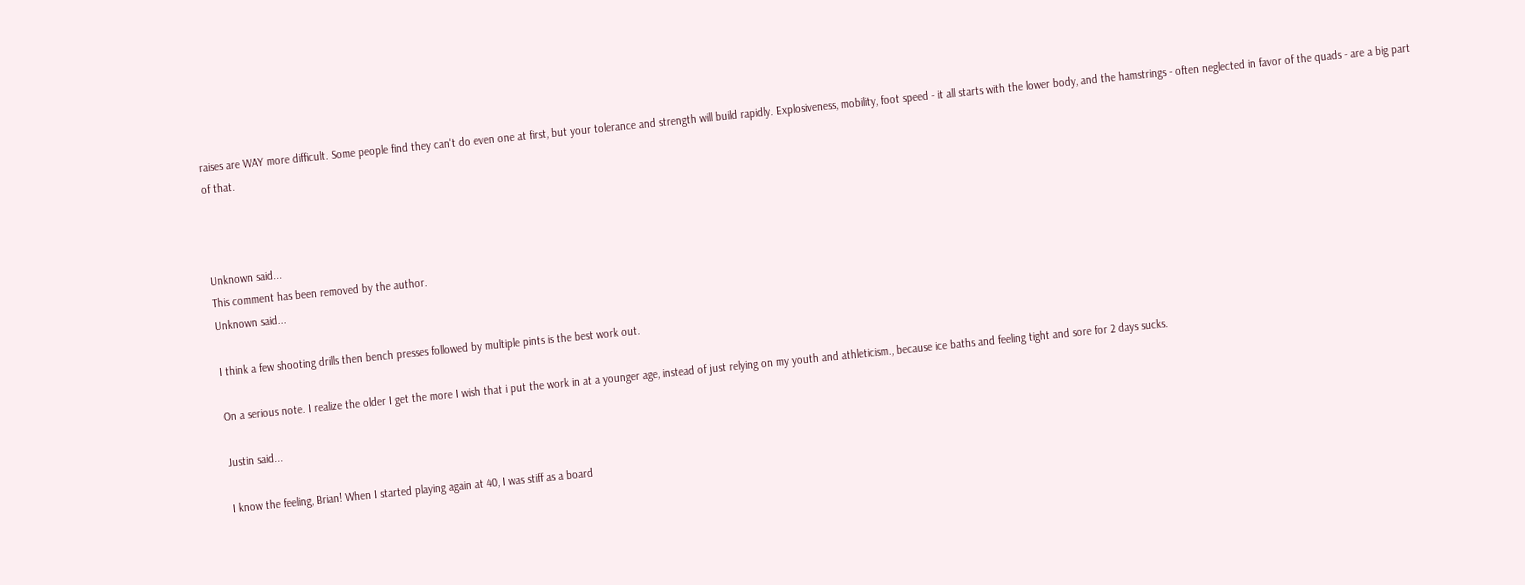raises are WAY more difficult. Some people find they can't do even one at first, but your tolerance and strength will build rapidly. Explosiveness, mobility, foot speed - it all starts with the lower body, and the hamstrings - often neglected in favor of the quads - are a big part of that.



Unknown said...
This comment has been removed by the author.
Unknown said...

I think a few shooting drills then bench presses followed by multiple pints is the best work out.

On a serious note. I realize the older I get the more I wish that i put the work in at a younger age, instead of just relying on my youth and athleticism., because ice baths and feeling tight and sore for 2 days sucks.

Justin said...

I know the feeling, Brian! When I started playing again at 40, I was stiff as a board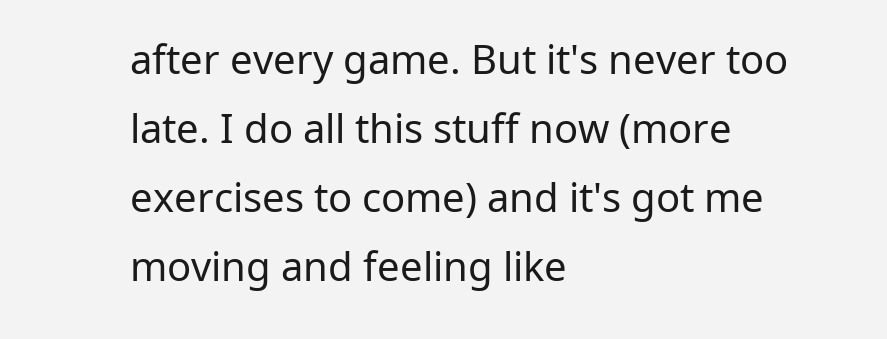after every game. But it's never too late. I do all this stuff now (more exercises to come) and it's got me moving and feeling like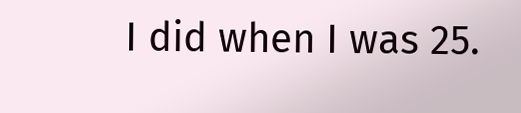I did when I was 25.